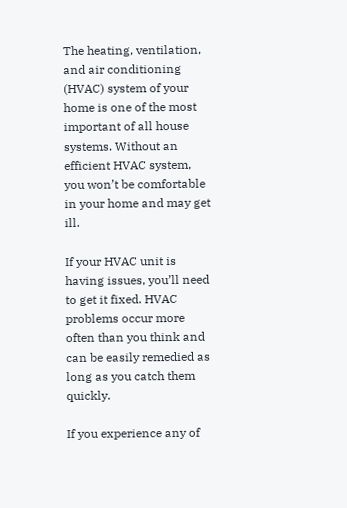The heating, ventilation, and air conditioning (HVAC) system of your home is one of the most important of all house systems. Without an efficient HVAC system, you won’t be comfortable in your home and may get ill.

If your HVAC unit is having issues, you’ll need to get it fixed. HVAC problems occur more often than you think and can be easily remedied as long as you catch them quickly.

If you experience any of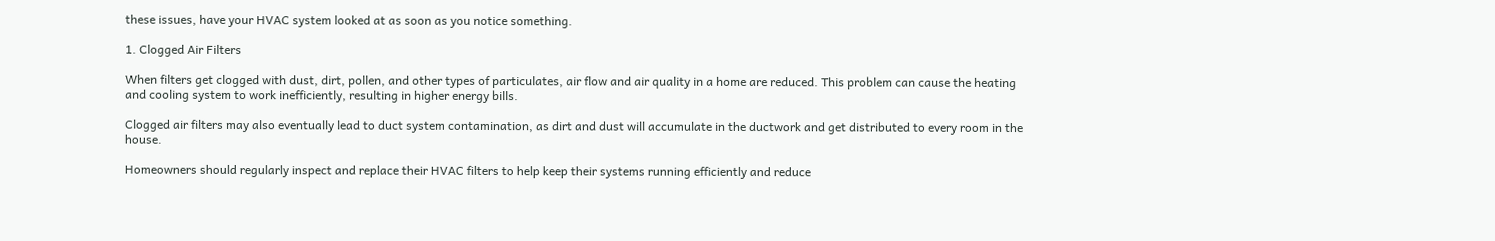these issues, have your HVAC system looked at as soon as you notice something.

1. Clogged Air Filters

When filters get clogged with dust, dirt, pollen, and other types of particulates, air flow and air quality in a home are reduced. This problem can cause the heating and cooling system to work inefficiently, resulting in higher energy bills.

Clogged air filters may also eventually lead to duct system contamination, as dirt and dust will accumulate in the ductwork and get distributed to every room in the house.

Homeowners should regularly inspect and replace their HVAC filters to help keep their systems running efficiently and reduce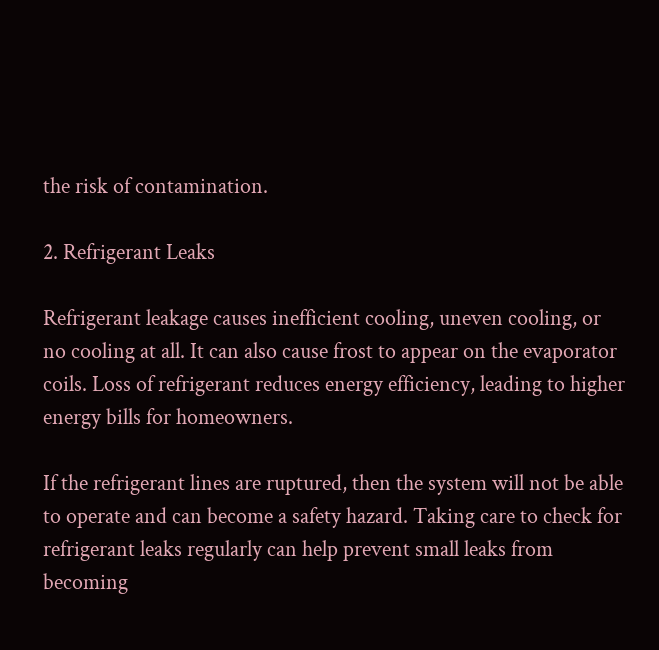the risk of contamination.

2. Refrigerant Leaks

Refrigerant leakage causes inefficient cooling, uneven cooling, or no cooling at all. It can also cause frost to appear on the evaporator coils. Loss of refrigerant reduces energy efficiency, leading to higher energy bills for homeowners.

If the refrigerant lines are ruptured, then the system will not be able to operate and can become a safety hazard. Taking care to check for refrigerant leaks regularly can help prevent small leaks from becoming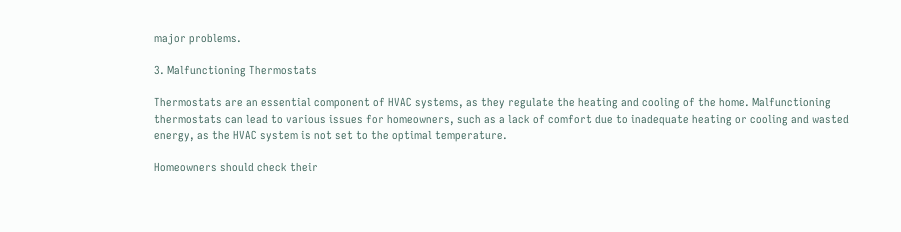major problems.

3. Malfunctioning Thermostats

Thermostats are an essential component of HVAC systems, as they regulate the heating and cooling of the home. Malfunctioning thermostats can lead to various issues for homeowners, such as a lack of comfort due to inadequate heating or cooling and wasted energy, as the HVAC system is not set to the optimal temperature.

Homeowners should check their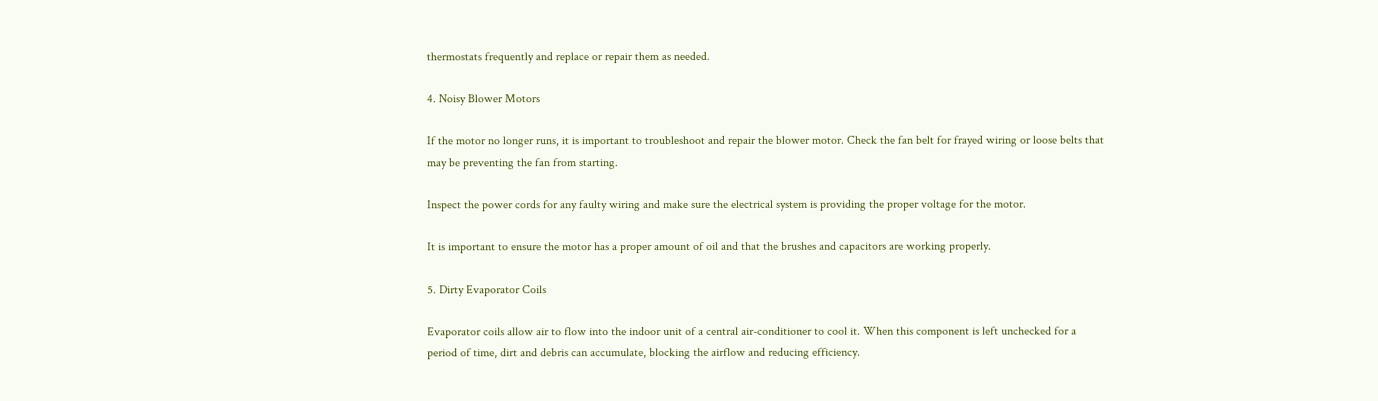thermostats frequently and replace or repair them as needed.

4. Noisy Blower Motors

If the motor no longer runs, it is important to troubleshoot and repair the blower motor. Check the fan belt for frayed wiring or loose belts that may be preventing the fan from starting.

Inspect the power cords for any faulty wiring and make sure the electrical system is providing the proper voltage for the motor.

It is important to ensure the motor has a proper amount of oil and that the brushes and capacitors are working properly.

5. Dirty Evaporator Coils

Evaporator coils allow air to flow into the indoor unit of a central air-conditioner to cool it. When this component is left unchecked for a period of time, dirt and debris can accumulate, blocking the airflow and reducing efficiency.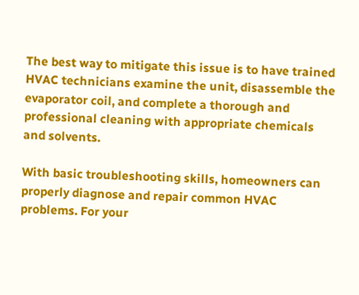The best way to mitigate this issue is to have trained HVAC technicians examine the unit, disassemble the evaporator coil, and complete a thorough and professional cleaning with appropriate chemicals and solvents.

With basic troubleshooting skills, homeowners can properly diagnose and repair common HVAC problems. For your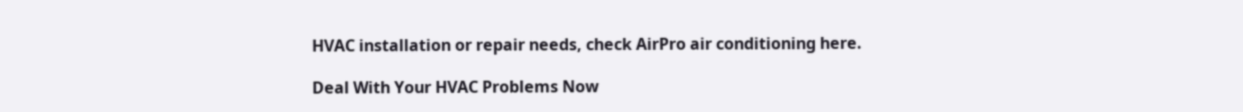HVAC installation or repair needs, check AirPro air conditioning here.

Deal With Your HVAC Problems Now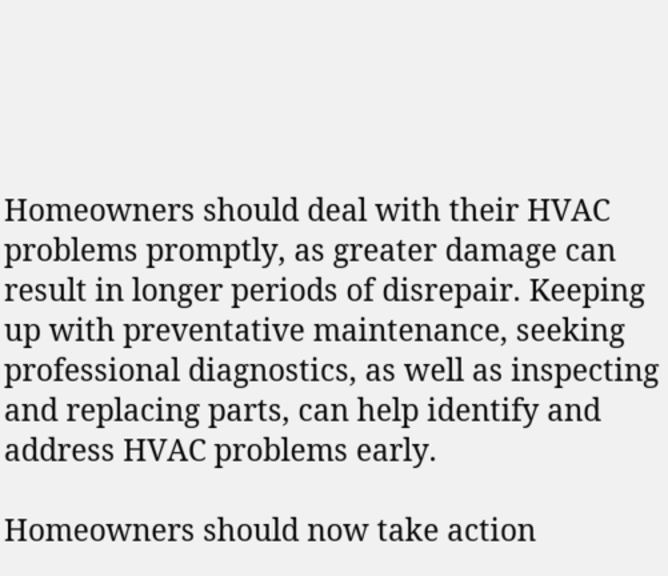Homeowners should deal with their HVAC problems promptly, as greater damage can result in longer periods of disrepair. Keeping up with preventative maintenance, seeking professional diagnostics, as well as inspecting and replacing parts, can help identify and address HVAC problems early.

Homeowners should now take action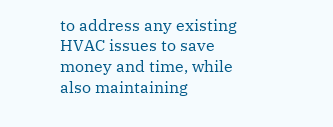to address any existing HVAC issues to save money and time, while also maintaining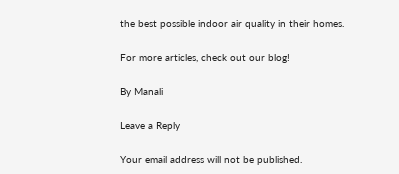the best possible indoor air quality in their homes.

For more articles, check out our blog!

By Manali

Leave a Reply

Your email address will not be published.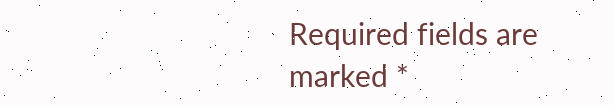Required fields are marked *